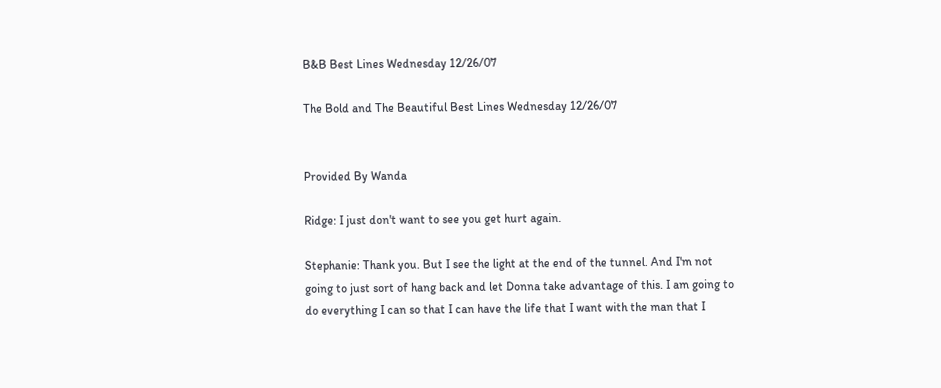B&B Best Lines Wednesday 12/26/07

The Bold and The Beautiful Best Lines Wednesday 12/26/07


Provided By Wanda

Ridge: I just don't want to see you get hurt again.

Stephanie: Thank you. But I see the light at the end of the tunnel. And I'm not going to just sort of hang back and let Donna take advantage of this. I am going to do everything I can so that I can have the life that I want with the man that I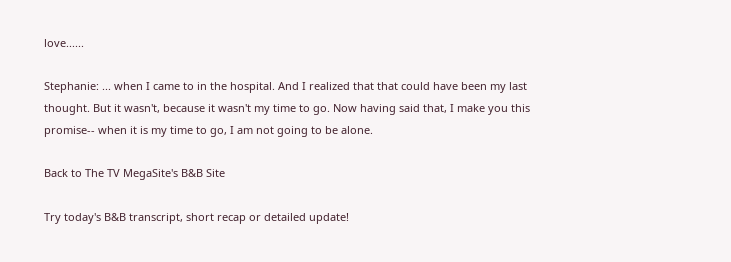love......

Stephanie: ... when I came to in the hospital. And I realized that that could have been my last thought. But it wasn't, because it wasn't my time to go. Now having said that, I make you this promise-- when it is my time to go, I am not going to be alone.

Back to The TV MegaSite's B&B Site

Try today's B&B transcript, short recap or detailed update!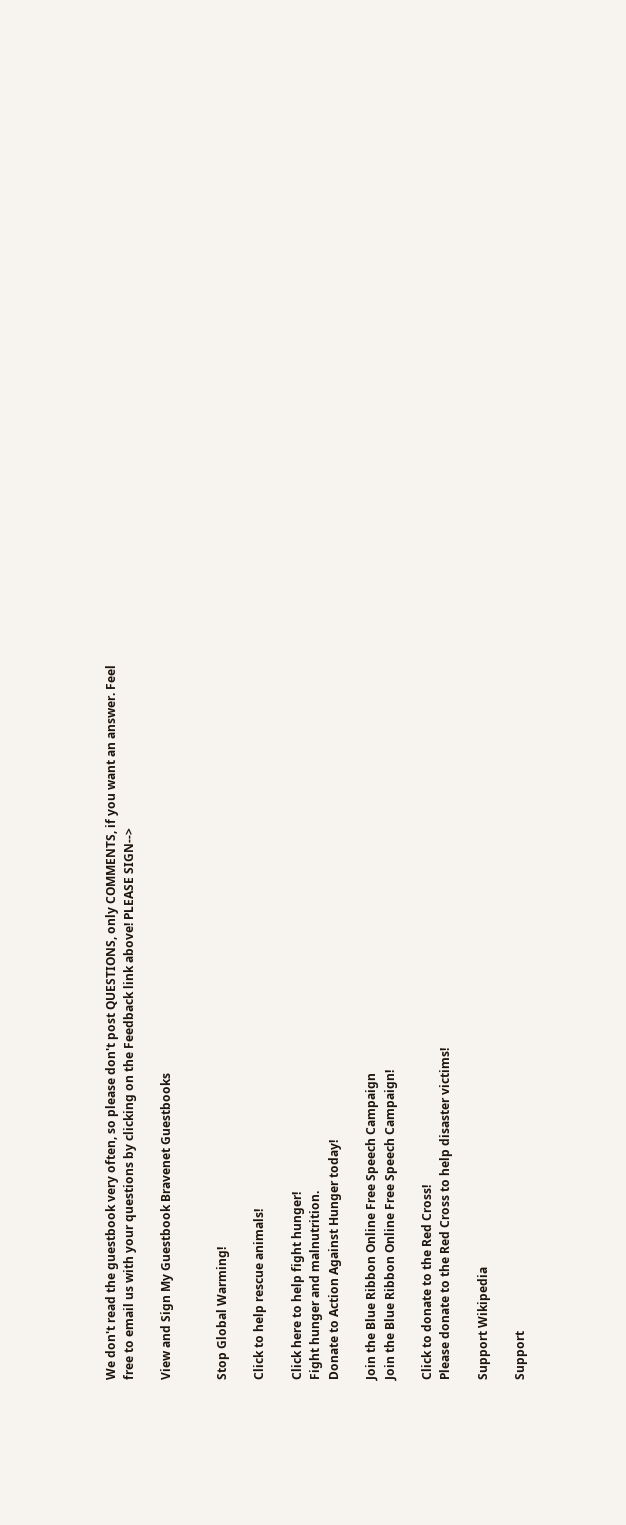We don't read the guestbook very often, so please don't post QUESTIONS, only COMMENTS, if you want an answer. Feel free to email us with your questions by clicking on the Feedback link above! PLEASE SIGN-->

View and Sign My Guestbook Bravenet Guestbooks


Stop Global Warming!

Click to help rescue animals!

Click here to help fight hunger!
Fight hunger and malnutrition.
Donate to Action Against Hunger today!

Join the Blue Ribbon Online Free Speech Campaign
Join the Blue Ribbon Online Free Speech Campaign!

Click to donate to the Red Cross!
Please donate to the Red Cross to help disaster victims!

Support Wikipedia

Support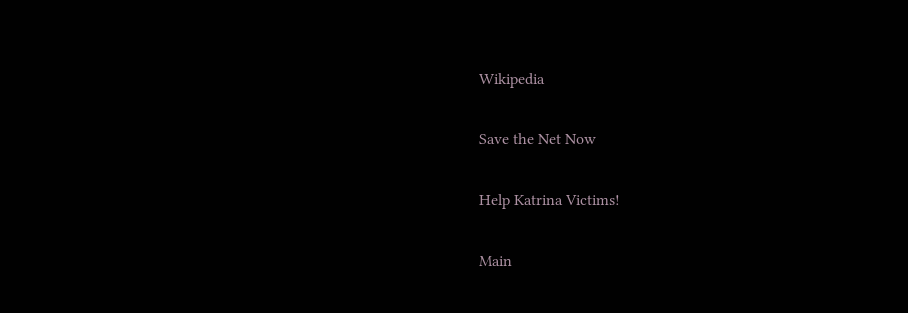Wikipedia

Save the Net Now

Help Katrina Victims!

Main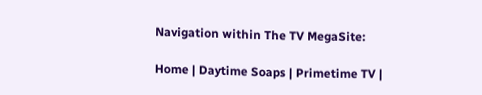Navigation within The TV MegaSite:

Home | Daytime Soaps | Primetime TV |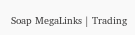Soap MegaLinks | Trading